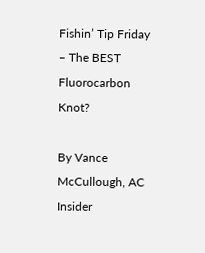Fishin’ Tip Friday – The BEST Fluorocarbon Knot?

By Vance McCullough, AC Insider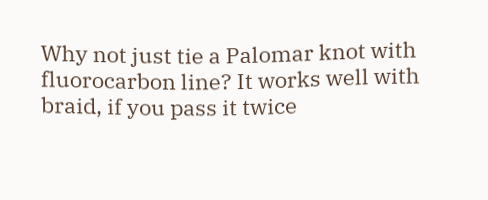Why not just tie a Palomar knot with fluorocarbon line? It works well with braid, if you pass it twice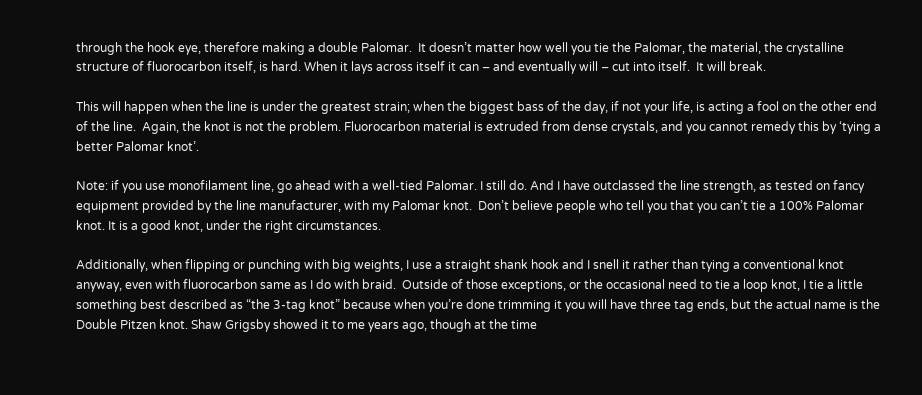through the hook eye, therefore making a double Palomar.  It doesn’t matter how well you tie the Palomar, the material, the crystalline structure of fluorocarbon itself, is hard. When it lays across itself it can – and eventually will – cut into itself.  It will break.

This will happen when the line is under the greatest strain; when the biggest bass of the day, if not your life, is acting a fool on the other end of the line.  Again, the knot is not the problem. Fluorocarbon material is extruded from dense crystals, and you cannot remedy this by ‘tying a better Palomar knot’.

Note: if you use monofilament line, go ahead with a well-tied Palomar. I still do. And I have outclassed the line strength, as tested on fancy equipment provided by the line manufacturer, with my Palomar knot.  Don’t believe people who tell you that you can’t tie a 100% Palomar knot. It is a good knot, under the right circumstances.

Additionally, when flipping or punching with big weights, I use a straight shank hook and I snell it rather than tying a conventional knot anyway, even with fluorocarbon same as I do with braid.  Outside of those exceptions, or the occasional need to tie a loop knot, I tie a little something best described as “the 3-tag knot” because when you’re done trimming it you will have three tag ends, but the actual name is the Double Pitzen knot. Shaw Grigsby showed it to me years ago, though at the time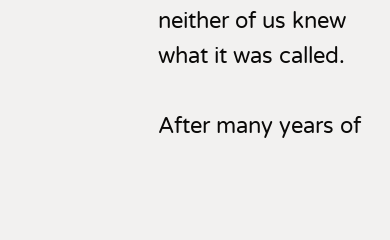neither of us knew what it was called.

After many years of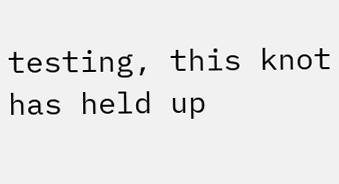testing, this knot has held up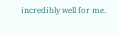incredibly well for me.